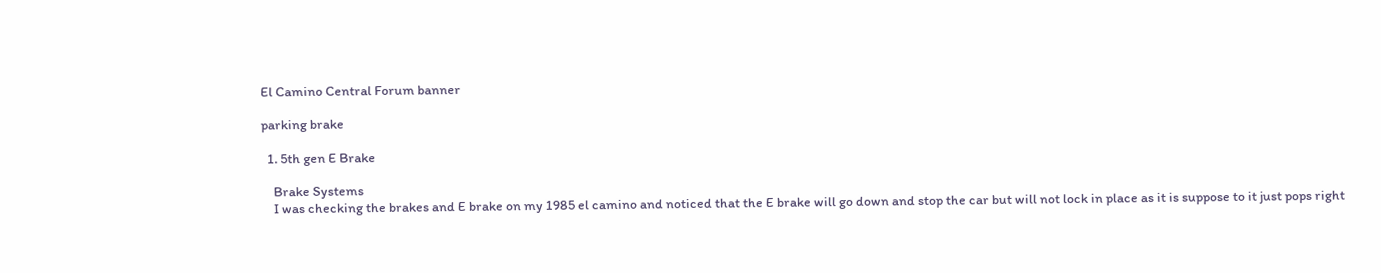El Camino Central Forum banner

parking brake

  1. 5th gen E Brake

    Brake Systems
    I was checking the brakes and E brake on my 1985 el camino and noticed that the E brake will go down and stop the car but will not lock in place as it is suppose to it just pops right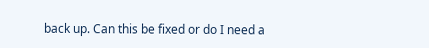back up. Can this be fixed or do I need a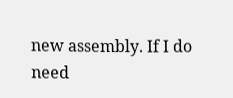new assembly. If I do need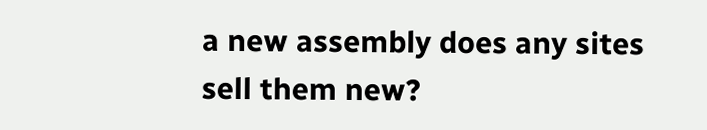a new assembly does any sites sell them new?